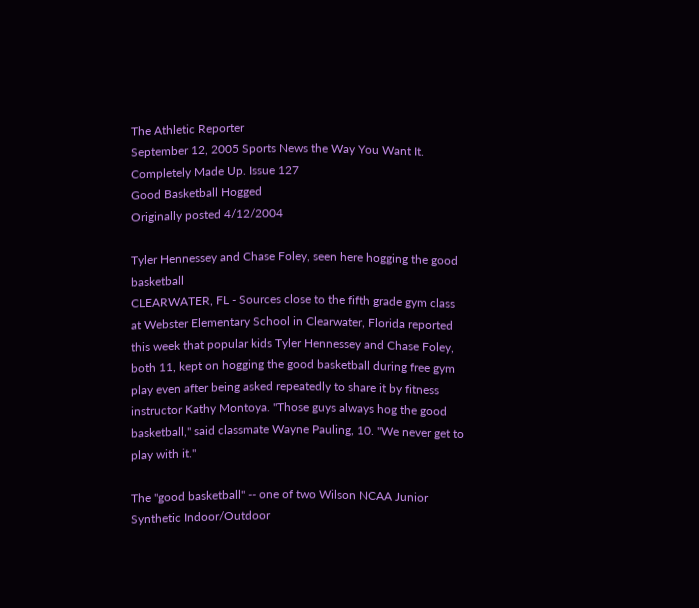The Athletic Reporter
September 12, 2005 Sports News the Way You Want It. Completely Made Up. Issue 127
Good Basketball Hogged
Originally posted 4/12/2004

Tyler Hennessey and Chase Foley, seen here hogging the good basketball
CLEARWATER, FL - Sources close to the fifth grade gym class at Webster Elementary School in Clearwater, Florida reported this week that popular kids Tyler Hennessey and Chase Foley, both 11, kept on hogging the good basketball during free gym play even after being asked repeatedly to share it by fitness instructor Kathy Montoya. "Those guys always hog the good basketball," said classmate Wayne Pauling, 10. "We never get to play with it."

The "good basketball" -- one of two Wilson NCAA Junior Synthetic Indoor/Outdoor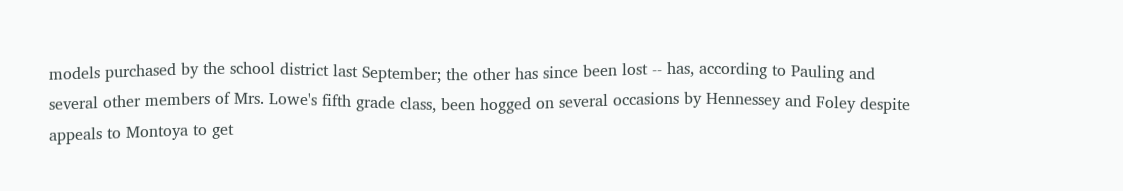models purchased by the school district last September; the other has since been lost -- has, according to Pauling and several other members of Mrs. Lowe's fifth grade class, been hogged on several occasions by Hennessey and Foley despite appeals to Montoya to get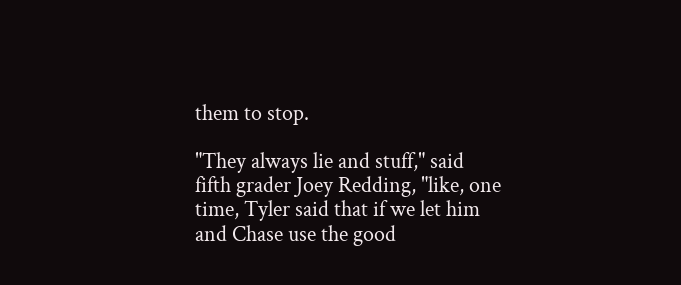them to stop.

"They always lie and stuff," said fifth grader Joey Redding, "like, one time, Tyler said that if we let him and Chase use the good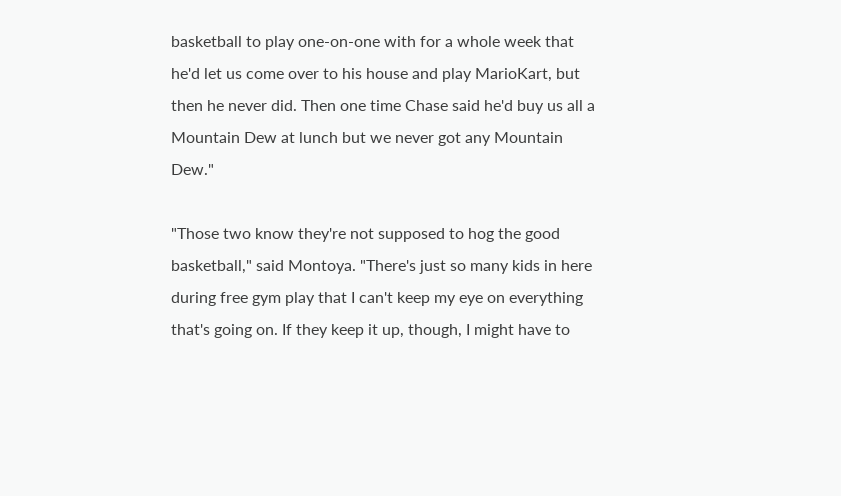basketball to play one-on-one with for a whole week that he'd let us come over to his house and play MarioKart, but then he never did. Then one time Chase said he'd buy us all a Mountain Dew at lunch but we never got any Mountain Dew."

"Those two know they're not supposed to hog the good basketball," said Montoya. "There's just so many kids in here during free gym play that I can't keep my eye on everything that's going on. If they keep it up, though, I might have to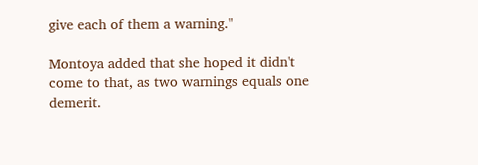give each of them a warning."

Montoya added that she hoped it didn't come to that, as two warnings equals one demerit.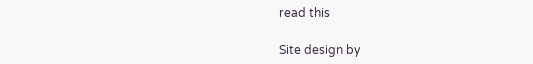read this

Site design by